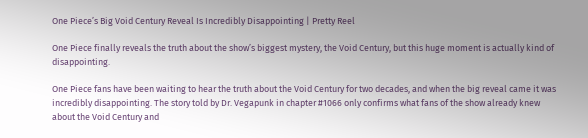One Piece’s Big Void Century Reveal Is Incredibly Disappointing | Pretty Reel

One Piece finally reveals the truth about the show’s biggest mystery, the Void Century, but this huge moment is actually kind of disappointing.

One Piece fans have been waiting to hear the truth about the Void Century for two decades, and when the big reveal came it was incredibly disappointing. The story told by Dr. Vegapunk in chapter #1066 only confirms what fans of the show already knew about the Void Century and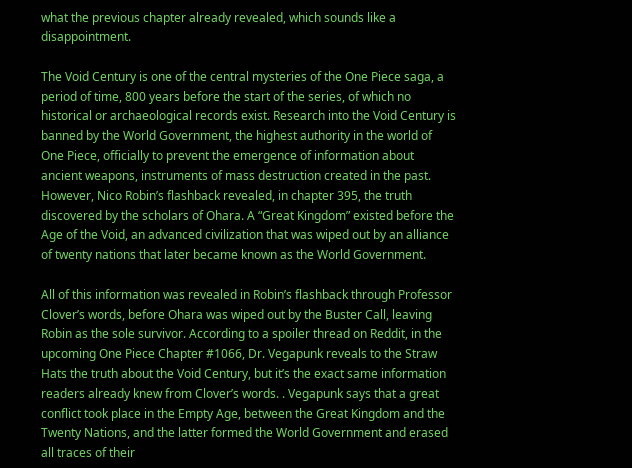what the previous chapter already revealed, which sounds like a disappointment.

The Void Century is one of the central mysteries of the One Piece saga, a period of time, 800 years before the start of the series, of which no historical or archaeological records exist. Research into the Void Century is banned by the World Government, the highest authority in the world of One Piece, officially to prevent the emergence of information about ancient weapons, instruments of mass destruction created in the past. However, Nico Robin’s flashback revealed, in chapter 395, the truth discovered by the scholars of Ohara. A “Great Kingdom” existed before the Age of the Void, an advanced civilization that was wiped out by an alliance of twenty nations that later became known as the World Government.

All of this information was revealed in Robin’s flashback through Professor Clover’s words, before Ohara was wiped out by the Buster Call, leaving Robin as the sole survivor. According to a spoiler thread on Reddit, in the upcoming One Piece Chapter #1066, Dr. Vegapunk reveals to the Straw Hats the truth about the Void Century, but it’s the exact same information readers already knew from Clover’s words. . Vegapunk says that a great conflict took place in the Empty Age, between the Great Kingdom and the Twenty Nations, and the latter formed the World Government and erased all traces of their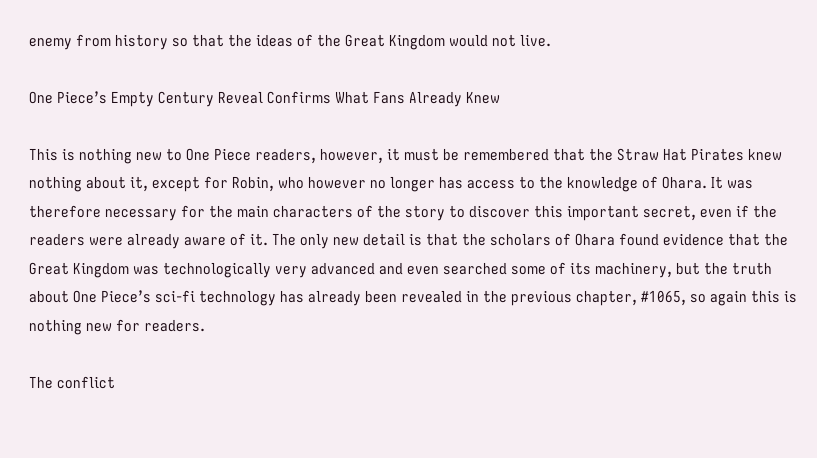enemy from history so that the ideas of the Great Kingdom would not live.

One Piece’s Empty Century Reveal Confirms What Fans Already Knew

This is nothing new to One Piece readers, however, it must be remembered that the Straw Hat Pirates knew nothing about it, except for Robin, who however no longer has access to the knowledge of Ohara. It was therefore necessary for the main characters of the story to discover this important secret, even if the readers were already aware of it. The only new detail is that the scholars of Ohara found evidence that the Great Kingdom was technologically very advanced and even searched some of its machinery, but the truth about One Piece’s sci-fi technology has already been revealed in the previous chapter, #1065, so again this is nothing new for readers.

The conflict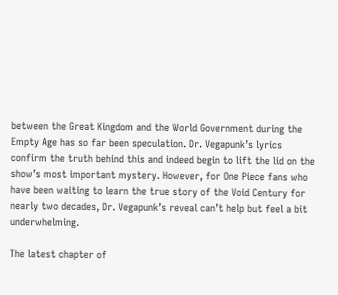between the Great Kingdom and the World Government during the Empty Age has so far been speculation. Dr. Vegapunk’s lyrics confirm the truth behind this and indeed begin to lift the lid on the show’s most important mystery. However, for One Piece fans who have been waiting to learn the true story of the Void Century for nearly two decades, Dr. Vegapunk’s reveal can’t help but feel a bit underwhelming.

The latest chapter of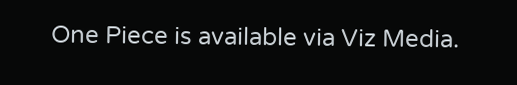One Piece is available via Viz Media.